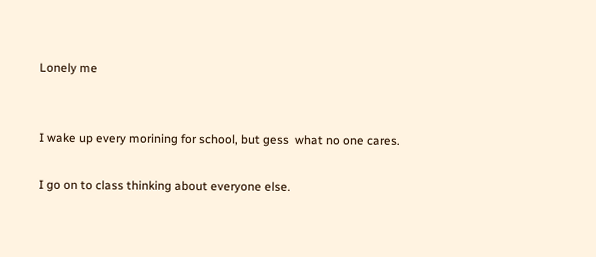Lonely me


I wake up every morining for school, but gess  what no one cares.

I go on to class thinking about everyone else.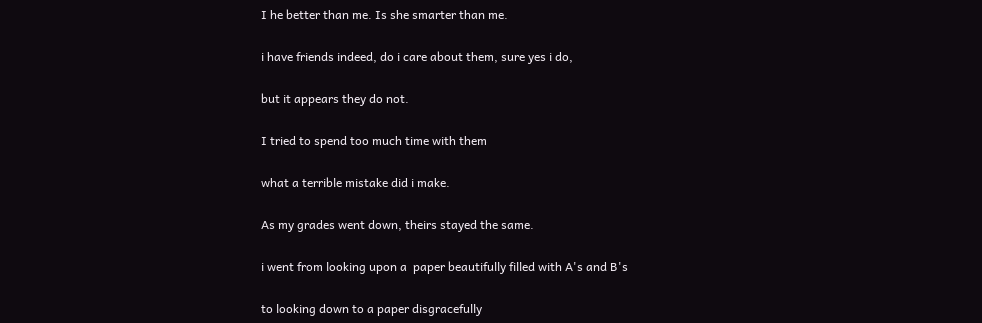I he better than me. Is she smarter than me.

i have friends indeed, do i care about them, sure yes i do,

but it appears they do not.

I tried to spend too much time with them

what a terrible mistake did i make.

As my grades went down, theirs stayed the same.

i went from looking upon a  paper beautifully filled with A's and B's

to looking down to a paper disgracefully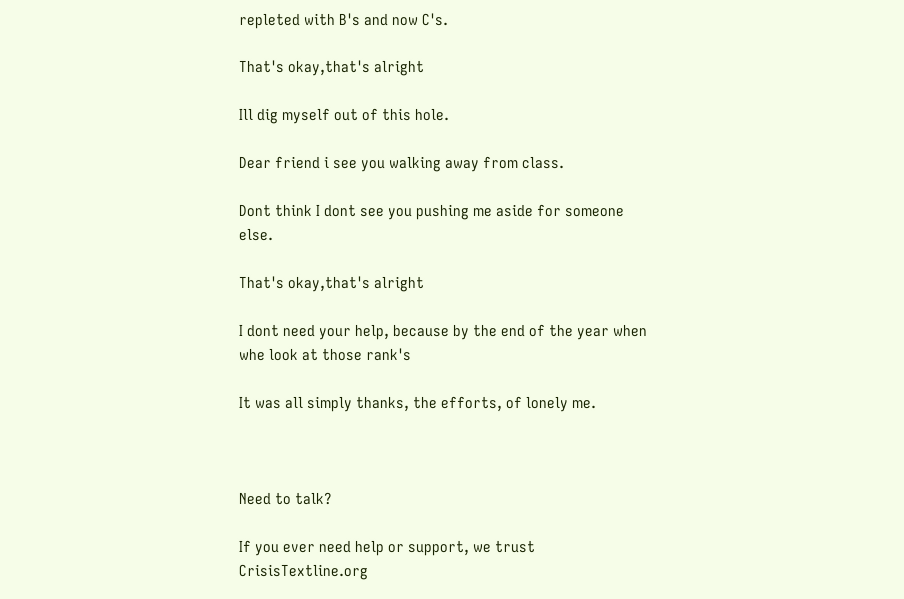repleted with B's and now C's.

That's okay,that's alright

Ill dig myself out of this hole.

Dear friend i see you walking away from class.

Dont think I dont see you pushing me aside for someone else.

That's okay,that's alright

I dont need your help, because by the end of the year when whe look at those rank's

It was all simply thanks, the efforts, of lonely me.



Need to talk?

If you ever need help or support, we trust CrisisTextline.org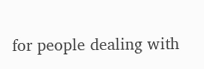for people dealing with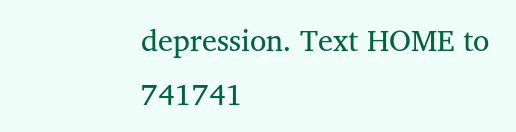depression. Text HOME to 741741